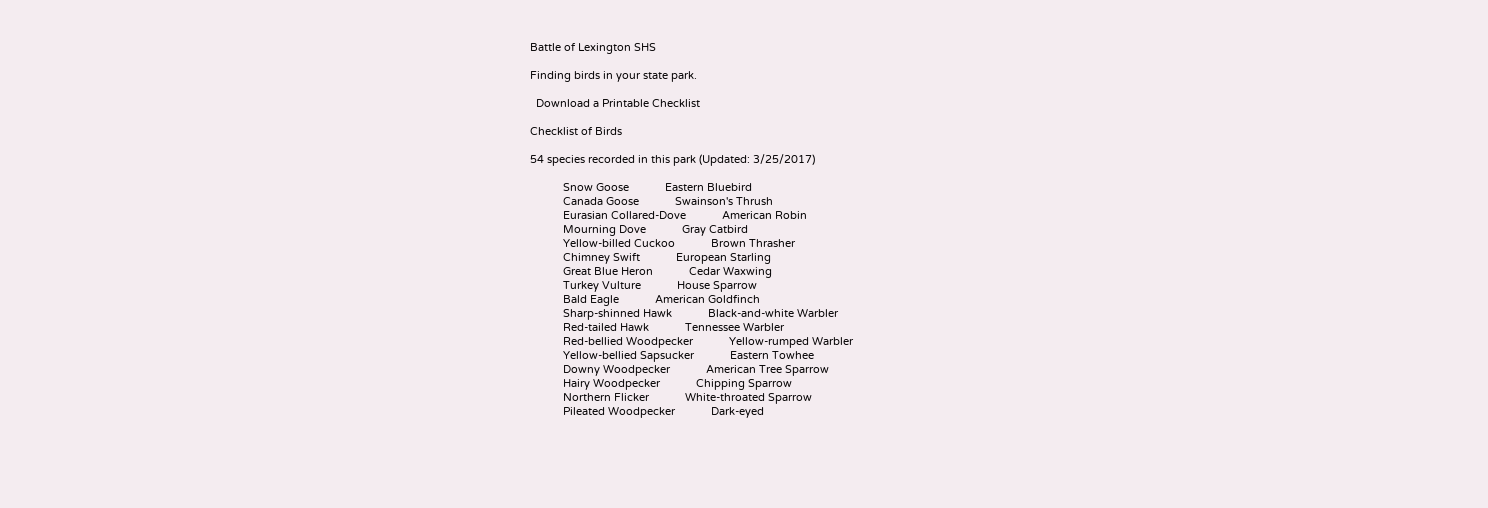Battle of Lexington SHS

Finding birds in your state park.

  Download a Printable Checklist

Checklist of Birds

54 species recorded in this park (Updated: 3/25/2017)

           Snow Goose            Eastern Bluebird
           Canada Goose            Swainson's Thrush
           Eurasian Collared-Dove            American Robin
           Mourning Dove            Gray Catbird
           Yellow-billed Cuckoo            Brown Thrasher
           Chimney Swift            European Starling
           Great Blue Heron            Cedar Waxwing
           Turkey Vulture            House Sparrow
           Bald Eagle            American Goldfinch
           Sharp-shinned Hawk            Black-and-white Warbler
           Red-tailed Hawk            Tennessee Warbler
           Red-bellied Woodpecker            Yellow-rumped Warbler
           Yellow-bellied Sapsucker            Eastern Towhee
           Downy Woodpecker            American Tree Sparrow
           Hairy Woodpecker            Chipping Sparrow
           Northern Flicker            White-throated Sparrow
           Pileated Woodpecker            Dark-eyed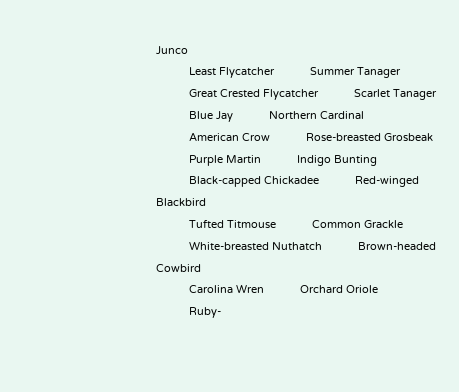Junco
           Least Flycatcher            Summer Tanager
           Great Crested Flycatcher            Scarlet Tanager
           Blue Jay            Northern Cardinal
           American Crow            Rose-breasted Grosbeak
           Purple Martin            Indigo Bunting
           Black-capped Chickadee            Red-winged Blackbird
           Tufted Titmouse            Common Grackle
           White-breasted Nuthatch            Brown-headed Cowbird
           Carolina Wren            Orchard Oriole
           Ruby-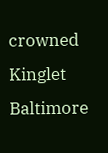crowned Kinglet            Baltimore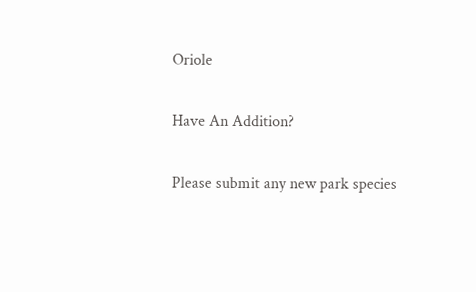Oriole

Have An Addition?

Please submit any new park species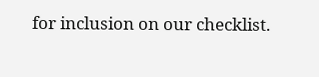for inclusion on our checklist.